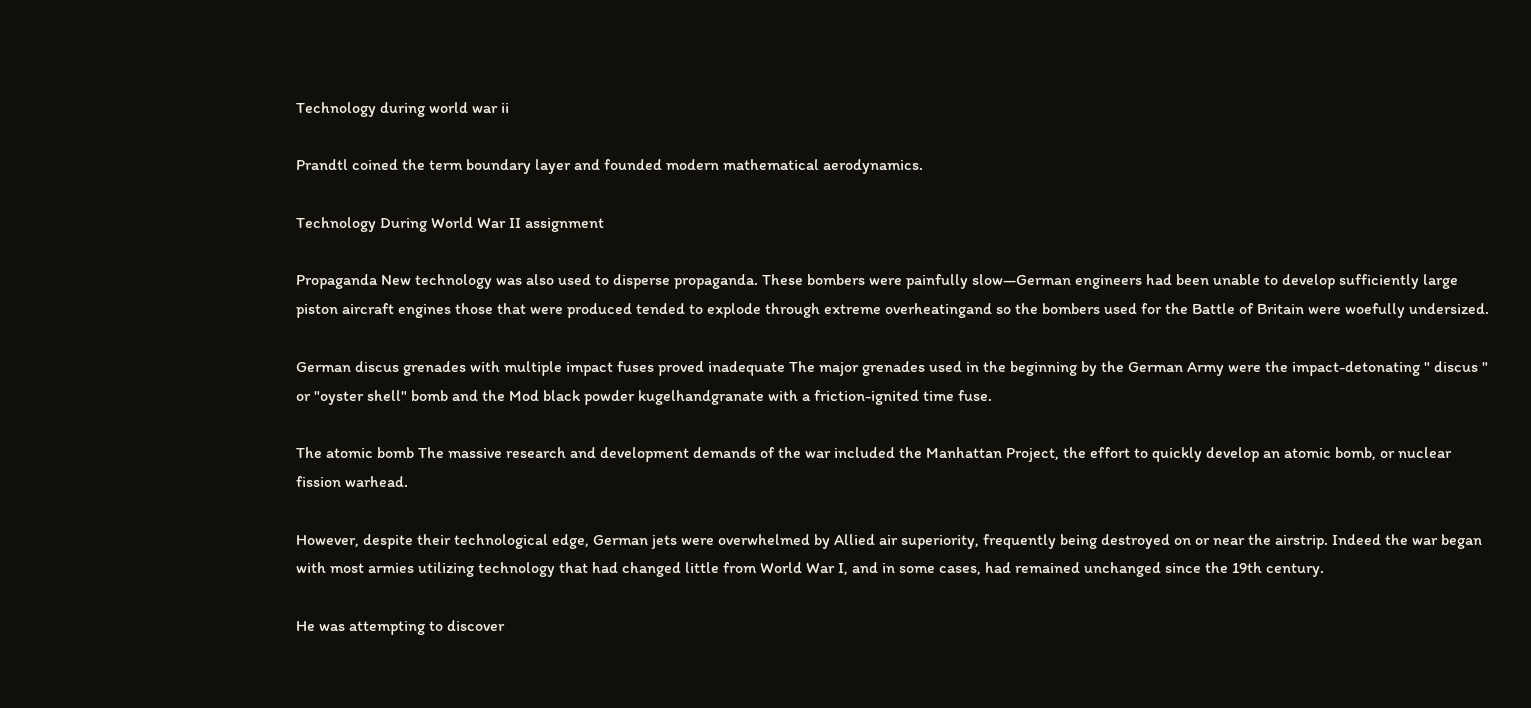Technology during world war ii

Prandtl coined the term boundary layer and founded modern mathematical aerodynamics.

Technology During World War II assignment

Propaganda New technology was also used to disperse propaganda. These bombers were painfully slow—German engineers had been unable to develop sufficiently large piston aircraft engines those that were produced tended to explode through extreme overheatingand so the bombers used for the Battle of Britain were woefully undersized.

German discus grenades with multiple impact fuses proved inadequate The major grenades used in the beginning by the German Army were the impact-detonating " discus " or "oyster shell" bomb and the Mod black powder kugelhandgranate with a friction-ignited time fuse.

The atomic bomb The massive research and development demands of the war included the Manhattan Project, the effort to quickly develop an atomic bomb, or nuclear fission warhead.

However, despite their technological edge, German jets were overwhelmed by Allied air superiority, frequently being destroyed on or near the airstrip. Indeed the war began with most armies utilizing technology that had changed little from World War I, and in some cases, had remained unchanged since the 19th century.

He was attempting to discover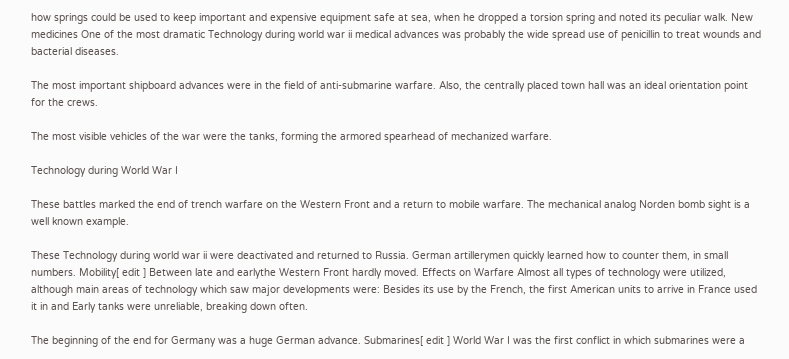how springs could be used to keep important and expensive equipment safe at sea, when he dropped a torsion spring and noted its peculiar walk. New medicines One of the most dramatic Technology during world war ii medical advances was probably the wide spread use of penicillin to treat wounds and bacterial diseases.

The most important shipboard advances were in the field of anti-submarine warfare. Also, the centrally placed town hall was an ideal orientation point for the crews.

The most visible vehicles of the war were the tanks, forming the armored spearhead of mechanized warfare.

Technology during World War I

These battles marked the end of trench warfare on the Western Front and a return to mobile warfare. The mechanical analog Norden bomb sight is a well known example.

These Technology during world war ii were deactivated and returned to Russia. German artillerymen quickly learned how to counter them, in small numbers. Mobility[ edit ] Between late and earlythe Western Front hardly moved. Effects on Warfare Almost all types of technology were utilized, although main areas of technology which saw major developments were: Besides its use by the French, the first American units to arrive in France used it in and Early tanks were unreliable, breaking down often.

The beginning of the end for Germany was a huge German advance. Submarines[ edit ] World War I was the first conflict in which submarines were a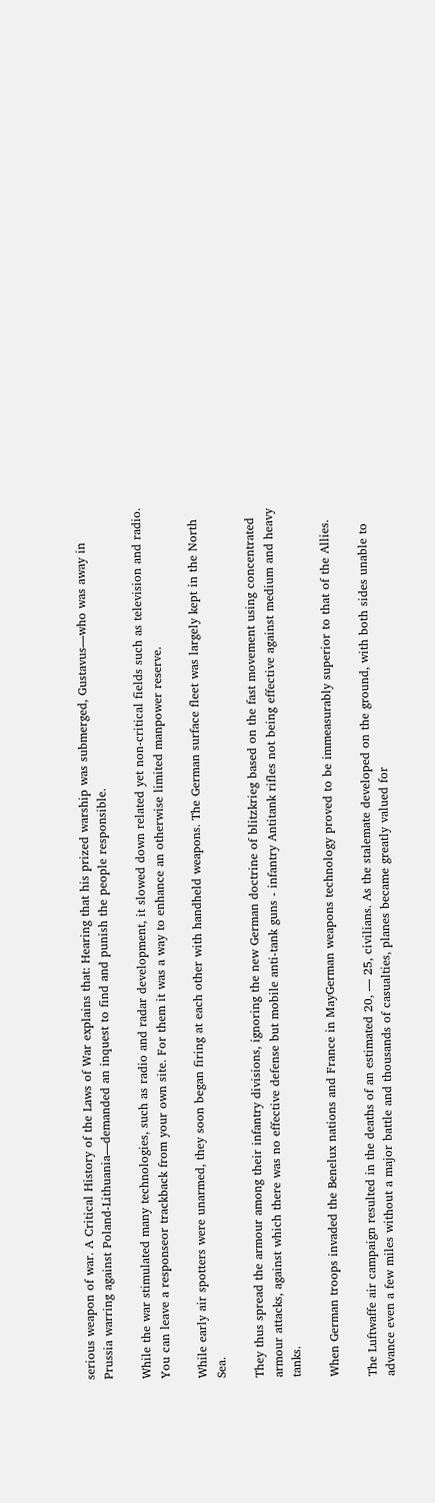serious weapon of war. A Critical History of the Laws of War explains that: Hearing that his prized warship was submerged, Gustavus—who was away in Prussia warring against Poland-Lithuania—demanded an inquest to find and punish the people responsible.

While the war stimulated many technologies, such as radio and radar development, it slowed down related yet non-critical fields such as television and radio. You can leave a responseor trackback from your own site. For them it was a way to enhance an otherwise limited manpower reserve.

While early air spotters were unarmed, they soon began firing at each other with handheld weapons. The German surface fleet was largely kept in the North Sea.

They thus spread the armour among their infantry divisions, ignoring the new German doctrine of blitzkrieg based on the fast movement using concentrated armour attacks, against which there was no effective defense but mobile anti-tank guns - infantry Antitank rifles not being effective against medium and heavy tanks.

When German troops invaded the Benelux nations and France in MayGerman weapons technology proved to be immeasurably superior to that of the Allies.

The Luftwaffe air campaign resulted in the deaths of an estimated 20, — 25, civilians. As the stalemate developed on the ground, with both sides unable to advance even a few miles without a major battle and thousands of casualties, planes became greatly valued for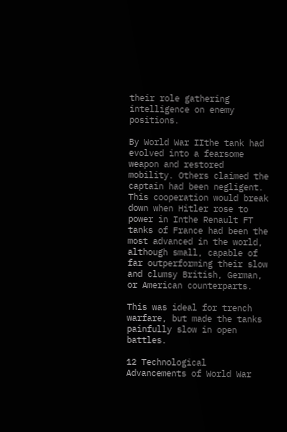their role gathering intelligence on enemy positions.

By World War IIthe tank had evolved into a fearsome weapon and restored mobility. Others claimed the captain had been negligent. This cooperation would break down when Hitler rose to power in Inthe Renault FT tanks of France had been the most advanced in the world, although small, capable of far outperforming their slow and clumsy British, German, or American counterparts.

This was ideal for trench warfare, but made the tanks painfully slow in open battles.

12 Technological Advancements of World War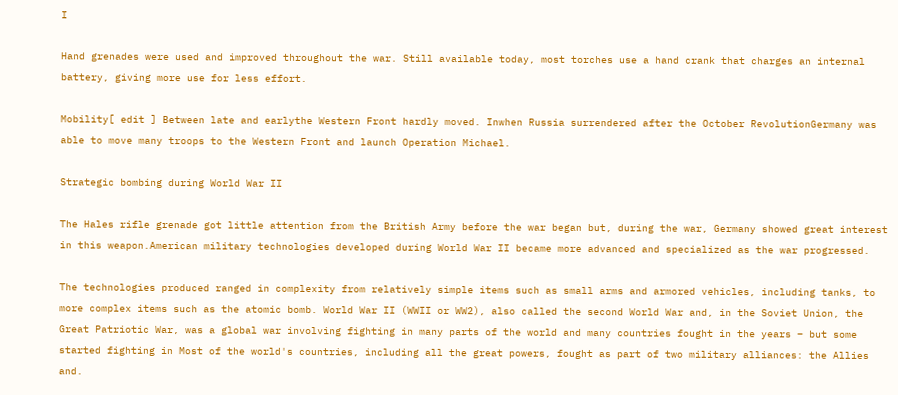I

Hand grenades were used and improved throughout the war. Still available today, most torches use a hand crank that charges an internal battery, giving more use for less effort.

Mobility[ edit ] Between late and earlythe Western Front hardly moved. Inwhen Russia surrendered after the October RevolutionGermany was able to move many troops to the Western Front and launch Operation Michael.

Strategic bombing during World War II

The Hales rifle grenade got little attention from the British Army before the war began but, during the war, Germany showed great interest in this weapon.American military technologies developed during World War II became more advanced and specialized as the war progressed.

The technologies produced ranged in complexity from relatively simple items such as small arms and armored vehicles, including tanks, to more complex items such as the atomic bomb. World War II (WWII or WW2), also called the second World War and, in the Soviet Union, the Great Patriotic War, was a global war involving fighting in many parts of the world and many countries fought in the years – but some started fighting in Most of the world's countries, including all the great powers, fought as part of two military alliances: the Allies and.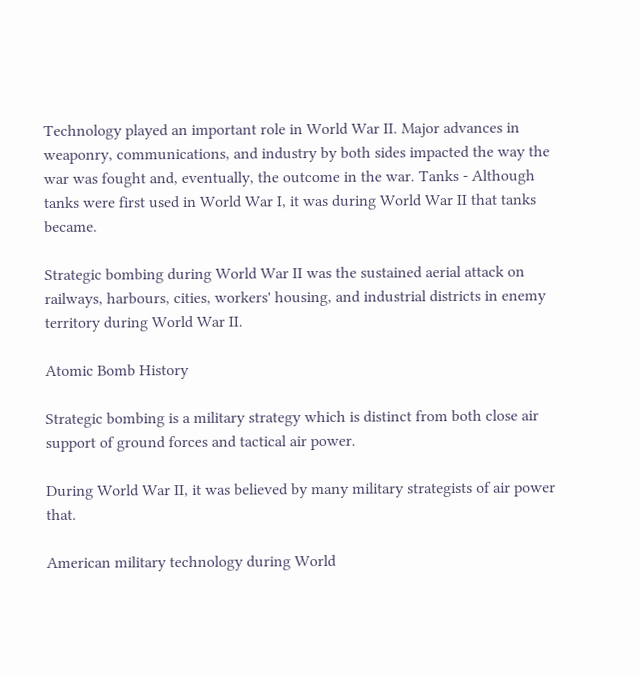Technology played an important role in World War II. Major advances in weaponry, communications, and industry by both sides impacted the way the war was fought and, eventually, the outcome in the war. Tanks - Although tanks were first used in World War I, it was during World War II that tanks became.

Strategic bombing during World War II was the sustained aerial attack on railways, harbours, cities, workers' housing, and industrial districts in enemy territory during World War II.

Atomic Bomb History

Strategic bombing is a military strategy which is distinct from both close air support of ground forces and tactical air power.

During World War II, it was believed by many military strategists of air power that.

American military technology during World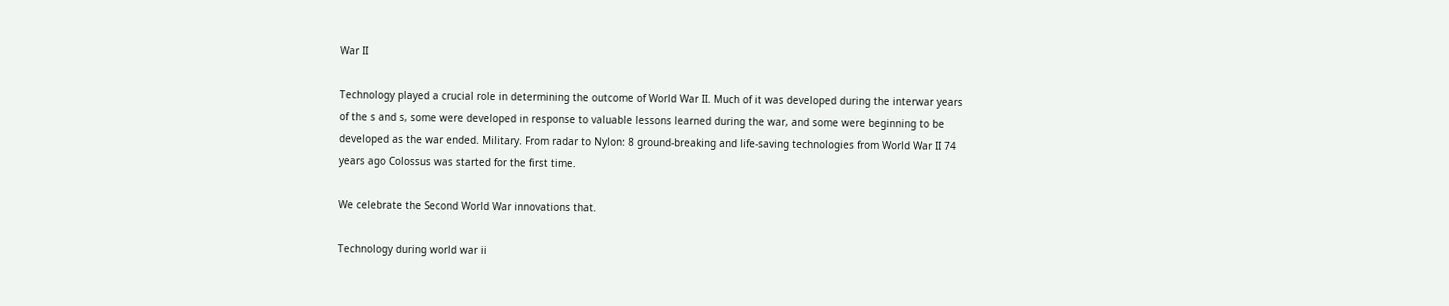War II

Technology played a crucial role in determining the outcome of World War II. Much of it was developed during the interwar years of the s and s, some were developed in response to valuable lessons learned during the war, and some were beginning to be developed as the war ended. Military. From radar to Nylon: 8 ground-breaking and life-saving technologies from World War II 74 years ago Colossus was started for the first time.

We celebrate the Second World War innovations that.

Technology during world war ii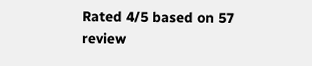Rated 4/5 based on 57 review